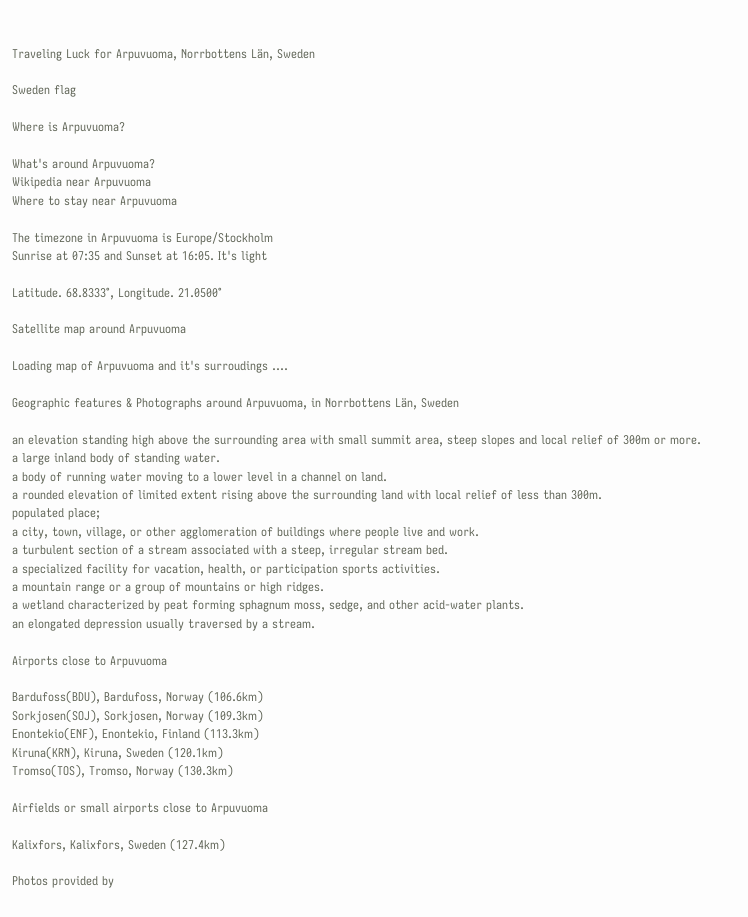Traveling Luck for Arpuvuoma, Norrbottens Län, Sweden

Sweden flag

Where is Arpuvuoma?

What's around Arpuvuoma?
Wikipedia near Arpuvuoma
Where to stay near Arpuvuoma

The timezone in Arpuvuoma is Europe/Stockholm
Sunrise at 07:35 and Sunset at 16:05. It's light

Latitude. 68.8333°, Longitude. 21.0500°

Satellite map around Arpuvuoma

Loading map of Arpuvuoma and it's surroudings ....

Geographic features & Photographs around Arpuvuoma, in Norrbottens Län, Sweden

an elevation standing high above the surrounding area with small summit area, steep slopes and local relief of 300m or more.
a large inland body of standing water.
a body of running water moving to a lower level in a channel on land.
a rounded elevation of limited extent rising above the surrounding land with local relief of less than 300m.
populated place;
a city, town, village, or other agglomeration of buildings where people live and work.
a turbulent section of a stream associated with a steep, irregular stream bed.
a specialized facility for vacation, health, or participation sports activities.
a mountain range or a group of mountains or high ridges.
a wetland characterized by peat forming sphagnum moss, sedge, and other acid-water plants.
an elongated depression usually traversed by a stream.

Airports close to Arpuvuoma

Bardufoss(BDU), Bardufoss, Norway (106.6km)
Sorkjosen(SOJ), Sorkjosen, Norway (109.3km)
Enontekio(ENF), Enontekio, Finland (113.3km)
Kiruna(KRN), Kiruna, Sweden (120.1km)
Tromso(TOS), Tromso, Norway (130.3km)

Airfields or small airports close to Arpuvuoma

Kalixfors, Kalixfors, Sweden (127.4km)

Photos provided by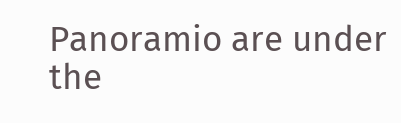Panoramio are under the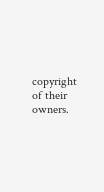copyright of their owners.